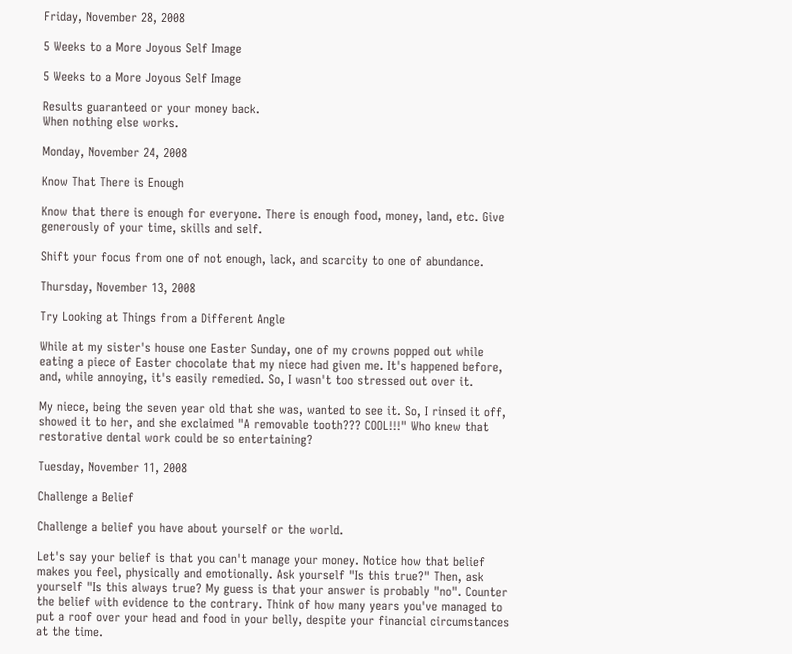Friday, November 28, 2008

5 Weeks to a More Joyous Self Image

5 Weeks to a More Joyous Self Image

Results guaranteed or your money back.
When nothing else works.

Monday, November 24, 2008

Know That There is Enough

Know that there is enough for everyone. There is enough food, money, land, etc. Give generously of your time, skills and self.

Shift your focus from one of not enough, lack, and scarcity to one of abundance.

Thursday, November 13, 2008

Try Looking at Things from a Different Angle

While at my sister's house one Easter Sunday, one of my crowns popped out while eating a piece of Easter chocolate that my niece had given me. It's happened before, and, while annoying, it's easily remedied. So, I wasn't too stressed out over it.

My niece, being the seven year old that she was, wanted to see it. So, I rinsed it off, showed it to her, and she exclaimed "A removable tooth??? COOL!!!" Who knew that restorative dental work could be so entertaining?

Tuesday, November 11, 2008

Challenge a Belief

Challenge a belief you have about yourself or the world.

Let's say your belief is that you can't manage your money. Notice how that belief makes you feel, physically and emotionally. Ask yourself "Is this true?" Then, ask yourself "Is this always true? My guess is that your answer is probably "no". Counter the belief with evidence to the contrary. Think of how many years you've managed to put a roof over your head and food in your belly, despite your financial circumstances at the time.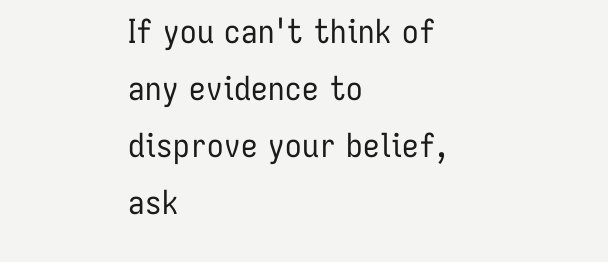If you can't think of any evidence to disprove your belief, ask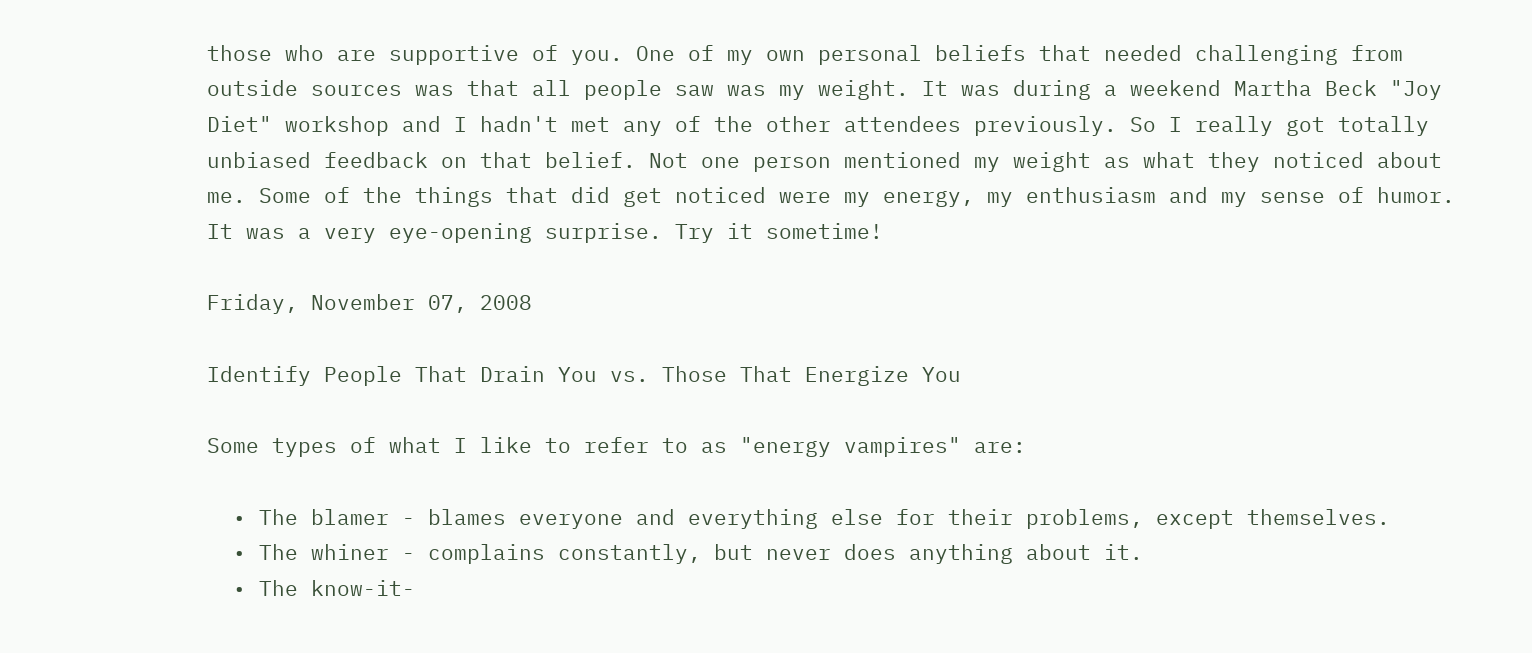those who are supportive of you. One of my own personal beliefs that needed challenging from outside sources was that all people saw was my weight. It was during a weekend Martha Beck "Joy Diet" workshop and I hadn't met any of the other attendees previously. So I really got totally unbiased feedback on that belief. Not one person mentioned my weight as what they noticed about me. Some of the things that did get noticed were my energy, my enthusiasm and my sense of humor. It was a very eye-opening surprise. Try it sometime!

Friday, November 07, 2008

Identify People That Drain You vs. Those That Energize You

Some types of what I like to refer to as "energy vampires" are:

  • The blamer - blames everyone and everything else for their problems, except themselves.
  • The whiner - complains constantly, but never does anything about it.
  • The know-it-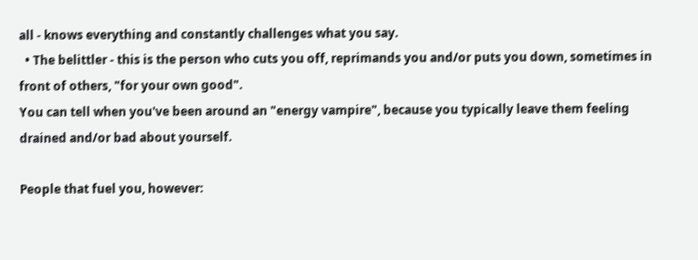all - knows everything and constantly challenges what you say.
  • The belittler - this is the person who cuts you off, reprimands you and/or puts you down, sometimes in front of others, "for your own good".
You can tell when you've been around an "energy vampire", because you typically leave them feeling drained and/or bad about yourself.

People that fuel you, however: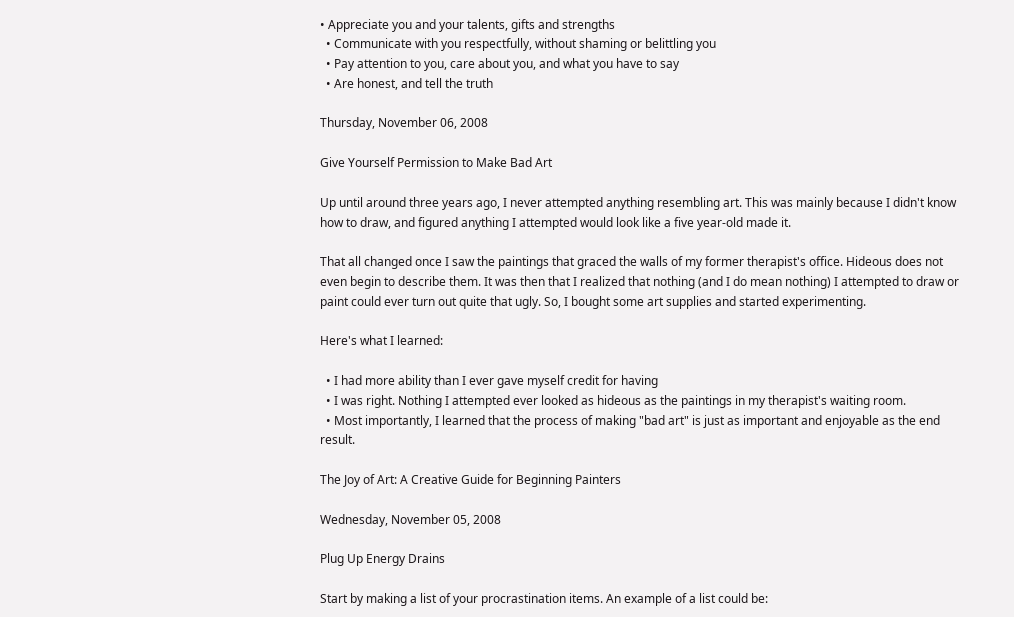• Appreciate you and your talents, gifts and strengths
  • Communicate with you respectfully, without shaming or belittling you
  • Pay attention to you, care about you, and what you have to say
  • Are honest, and tell the truth

Thursday, November 06, 2008

Give Yourself Permission to Make Bad Art

Up until around three years ago, I never attempted anything resembling art. This was mainly because I didn't know how to draw, and figured anything I attempted would look like a five year-old made it.

That all changed once I saw the paintings that graced the walls of my former therapist's office. Hideous does not even begin to describe them. It was then that I realized that nothing (and I do mean nothing) I attempted to draw or paint could ever turn out quite that ugly. So, I bought some art supplies and started experimenting.

Here's what I learned:

  • I had more ability than I ever gave myself credit for having
  • I was right. Nothing I attempted ever looked as hideous as the paintings in my therapist's waiting room.
  • Most importantly, I learned that the process of making "bad art" is just as important and enjoyable as the end result.

The Joy of Art: A Creative Guide for Beginning Painters

Wednesday, November 05, 2008

Plug Up Energy Drains

Start by making a list of your procrastination items. An example of a list could be: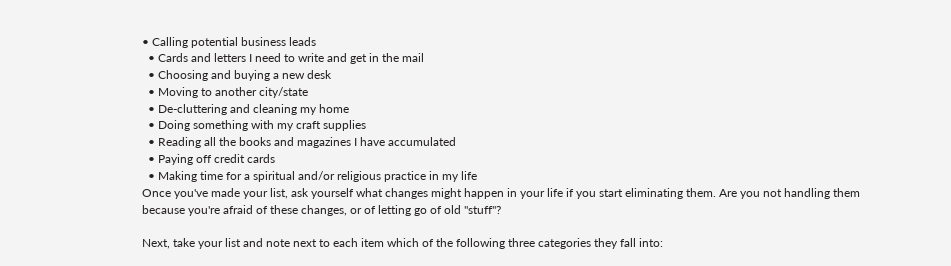• Calling potential business leads
  • Cards and letters I need to write and get in the mail
  • Choosing and buying a new desk
  • Moving to another city/state
  • De-cluttering and cleaning my home
  • Doing something with my craft supplies
  • Reading all the books and magazines I have accumulated
  • Paying off credit cards
  • Making time for a spiritual and/or religious practice in my life
Once you've made your list, ask yourself what changes might happen in your life if you start eliminating them. Are you not handling them because you're afraid of these changes, or of letting go of old "stuff"?

Next, take your list and note next to each item which of the following three categories they fall into: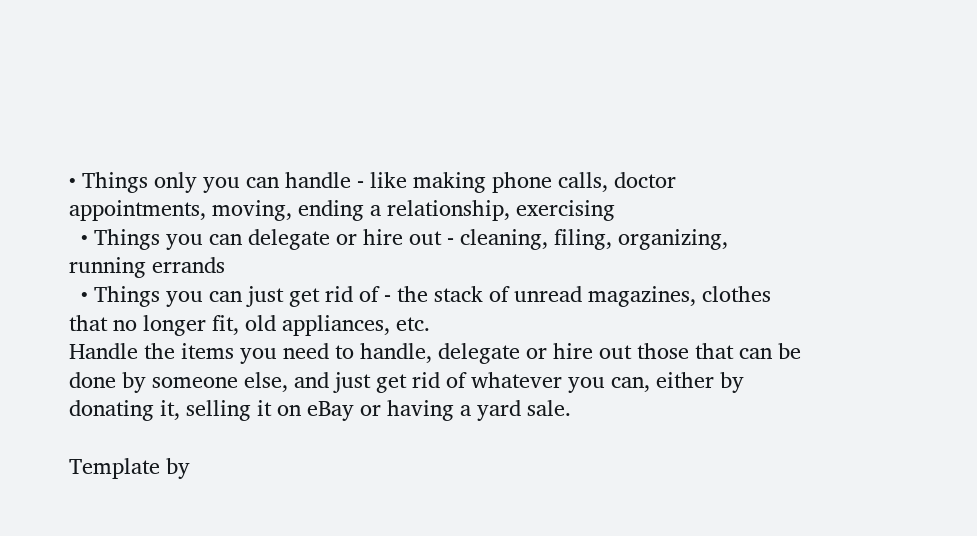• Things only you can handle - like making phone calls, doctor appointments, moving, ending a relationship, exercising
  • Things you can delegate or hire out - cleaning, filing, organizing, running errands
  • Things you can just get rid of - the stack of unread magazines, clothes that no longer fit, old appliances, etc.
Handle the items you need to handle, delegate or hire out those that can be done by someone else, and just get rid of whatever you can, either by donating it, selling it on eBay or having a yard sale.

Template by